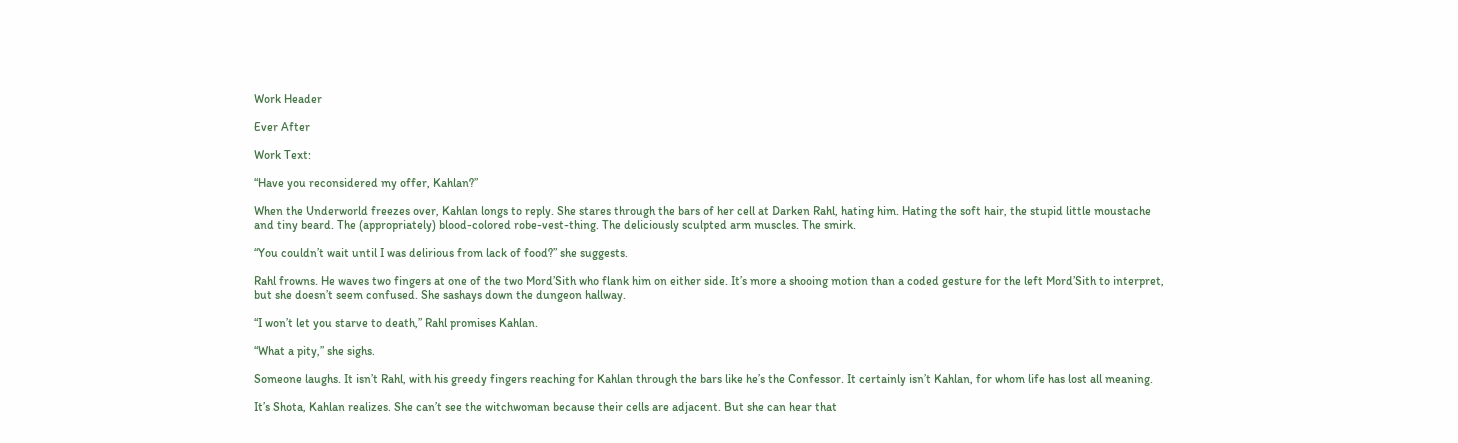Work Header

Ever After

Work Text:

“Have you reconsidered my offer, Kahlan?”

When the Underworld freezes over, Kahlan longs to reply. She stares through the bars of her cell at Darken Rahl, hating him. Hating the soft hair, the stupid little moustache and tiny beard. The (appropriately) blood-colored robe-vest-thing. The deliciously sculpted arm muscles. The smirk.

“You couldn’t wait until I was delirious from lack of food?” she suggests.

Rahl frowns. He waves two fingers at one of the two Mord’Sith who flank him on either side. It’s more a shooing motion than a coded gesture for the left Mord’Sith to interpret, but she doesn’t seem confused. She sashays down the dungeon hallway.

“I won’t let you starve to death,” Rahl promises Kahlan.

“What a pity,” she sighs.

Someone laughs. It isn’t Rahl, with his greedy fingers reaching for Kahlan through the bars like he’s the Confessor. It certainly isn’t Kahlan, for whom life has lost all meaning.

It’s Shota, Kahlan realizes. She can’t see the witchwoman because their cells are adjacent. But she can hear that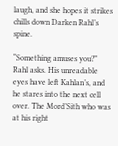laugh, and she hopes it strikes chills down Darken Rahl’s spine.

“Something amuses you?” Rahl asks. His unreadable eyes have left Kahlan’s, and he stares into the next cell over. The Mord’Sith who was at his right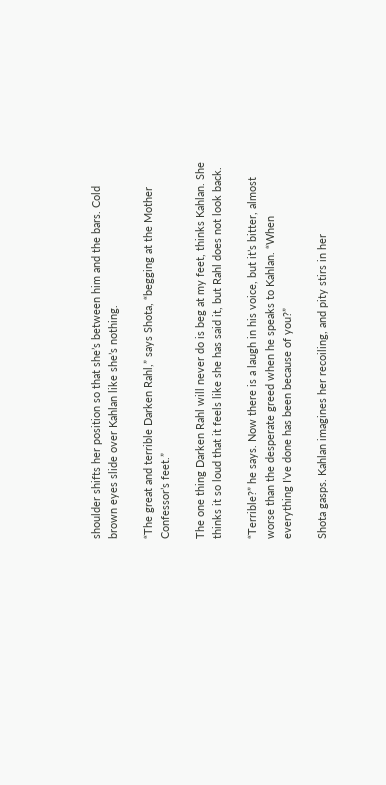shoulder shifts her position so that she’s between him and the bars. Cold brown eyes slide over Kahlan like she’s nothing.

“The great and terrible Darken Rahl,” says Shota, “begging at the Mother Confessor’s feet.”

The one thing Darken Rahl will never do is beg at my feet, thinks Kahlan. She thinks it so loud that it feels like she has said it, but Rahl does not look back.

“Terrible?” he says. Now there is a laugh in his voice, but it’s bitter, almost worse than the desperate greed when he speaks to Kahlan. “When everything I’ve done has been because of you?”

Shota gasps. Kahlan imagines her recoiling, and pity stirs in her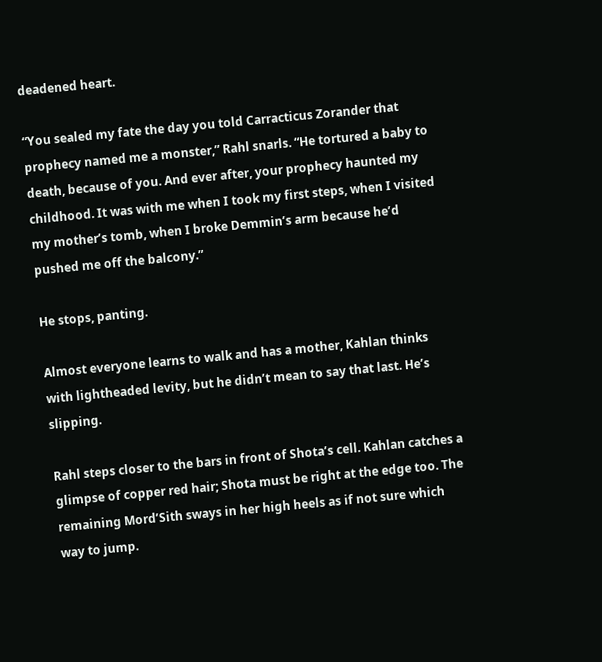deadened heart.

“You sealed my fate the day you told Carracticus Zorander that prophecy named me a monster,” Rahl snarls. “He tortured a baby to death, because of you. And ever after, your prophecy haunted my childhood. It was with me when I took my first steps, when I visited my mother’s tomb, when I broke Demmin’s arm because he’d pushed me off the balcony.”

He stops, panting.

Almost everyone learns to walk and has a mother, Kahlan thinks with lightheaded levity, but he didn’t mean to say that last. He’s slipping.

Rahl steps closer to the bars in front of Shota’s cell. Kahlan catches a glimpse of copper red hair; Shota must be right at the edge too. The remaining Mord’Sith sways in her high heels as if not sure which way to jump.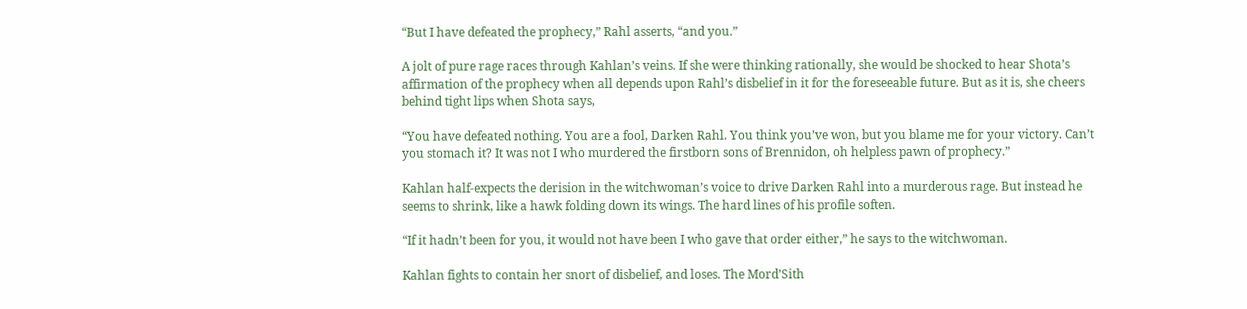“But I have defeated the prophecy,” Rahl asserts, “and you.”

A jolt of pure rage races through Kahlan’s veins. If she were thinking rationally, she would be shocked to hear Shota’s affirmation of the prophecy when all depends upon Rahl’s disbelief in it for the foreseeable future. But as it is, she cheers behind tight lips when Shota says,

“You have defeated nothing. You are a fool, Darken Rahl. You think you’ve won, but you blame me for your victory. Can’t you stomach it? It was not I who murdered the firstborn sons of Brennidon, oh helpless pawn of prophecy.”

Kahlan half-expects the derision in the witchwoman’s voice to drive Darken Rahl into a murderous rage. But instead he seems to shrink, like a hawk folding down its wings. The hard lines of his profile soften.

“If it hadn’t been for you, it would not have been I who gave that order either,” he says to the witchwoman.

Kahlan fights to contain her snort of disbelief, and loses. The Mord’Sith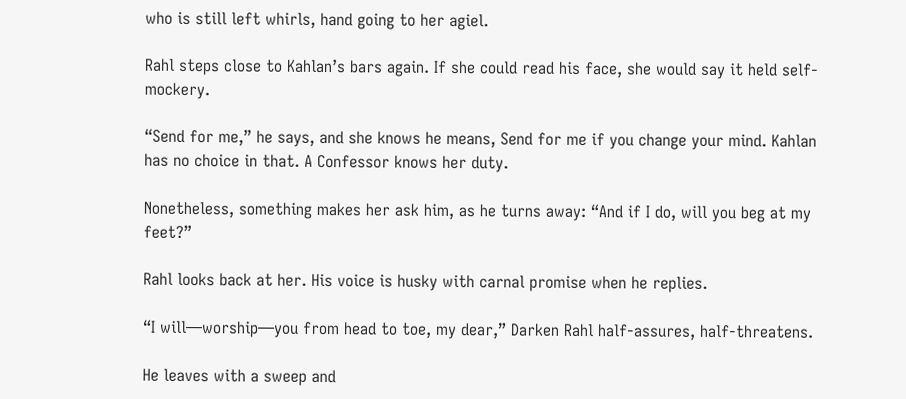who is still left whirls, hand going to her agiel.

Rahl steps close to Kahlan’s bars again. If she could read his face, she would say it held self-mockery.

“Send for me,” he says, and she knows he means, Send for me if you change your mind. Kahlan has no choice in that. A Confessor knows her duty.

Nonetheless, something makes her ask him, as he turns away: “And if I do, will you beg at my feet?”

Rahl looks back at her. His voice is husky with carnal promise when he replies.

“I will—worship—you from head to toe, my dear,” Darken Rahl half-assures, half-threatens.

He leaves with a sweep and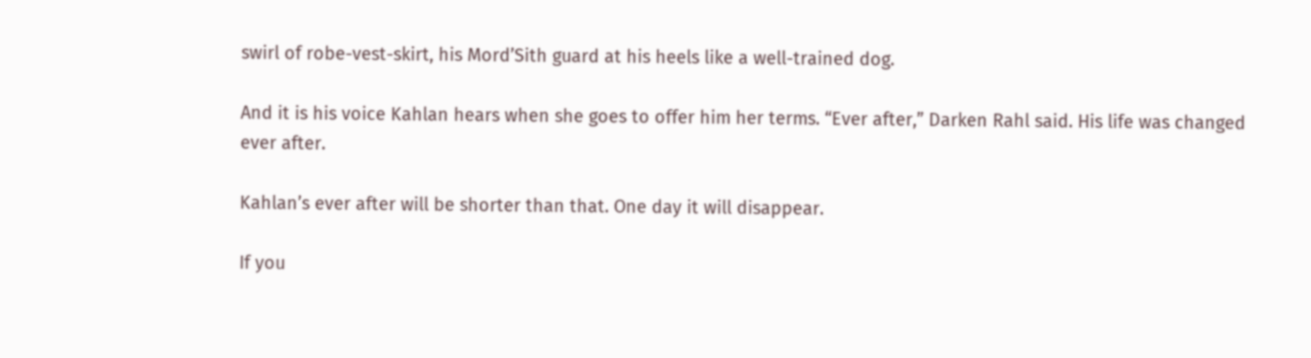swirl of robe-vest-skirt, his Mord’Sith guard at his heels like a well-trained dog.

And it is his voice Kahlan hears when she goes to offer him her terms. “Ever after,” Darken Rahl said. His life was changed ever after.

Kahlan’s ever after will be shorter than that. One day it will disappear.

If you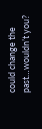could change the past…wouldn’t you?